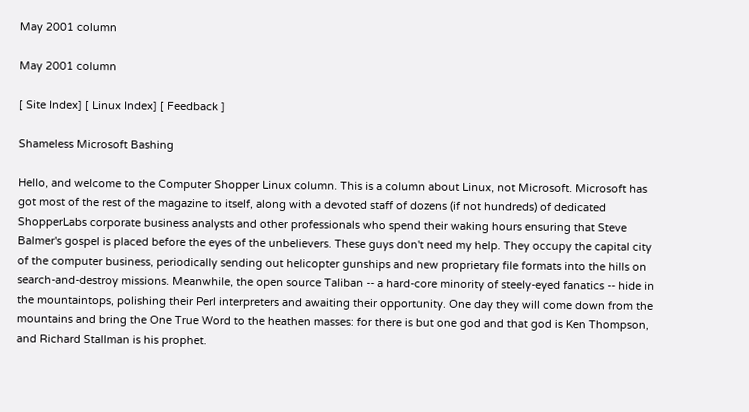May 2001 column

May 2001 column

[ Site Index] [ Linux Index] [ Feedback ]

Shameless Microsoft Bashing

Hello, and welcome to the Computer Shopper Linux column. This is a column about Linux, not Microsoft. Microsoft has got most of the rest of the magazine to itself, along with a devoted staff of dozens (if not hundreds) of dedicated ShopperLabs corporate business analysts and other professionals who spend their waking hours ensuring that Steve Balmer's gospel is placed before the eyes of the unbelievers. These guys don't need my help. They occupy the capital city of the computer business, periodically sending out helicopter gunships and new proprietary file formats into the hills on search-and-destroy missions. Meanwhile, the open source Taliban -- a hard-core minority of steely-eyed fanatics -- hide in the mountaintops, polishing their Perl interpreters and awaiting their opportunity. One day they will come down from the mountains and bring the One True Word to the heathen masses: for there is but one god and that god is Ken Thompson, and Richard Stallman is his prophet.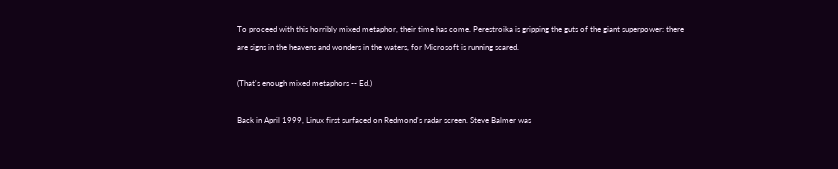To proceed with this horribly mixed metaphor, their time has come. Perestroika is gripping the guts of the giant superpower: there are signs in the heavens and wonders in the waters, for Microsoft is running scared.

(That's enough mixed metaphors -- Ed.)

Back in April 1999, Linux first surfaced on Redmond's radar screen. Steve Balmer was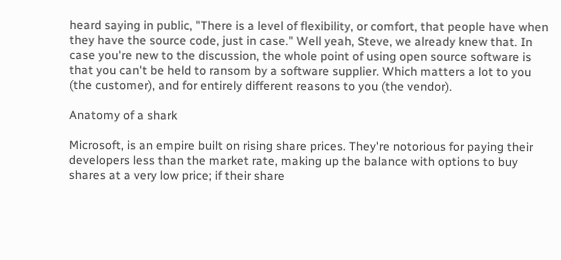heard saying in public, "There is a level of flexibility, or comfort, that people have when they have the source code, just in case." Well yeah, Steve, we already knew that. In case you're new to the discussion, the whole point of using open source software is that you can't be held to ransom by a software supplier. Which matters a lot to you (the customer), and for entirely different reasons to you (the vendor).

Anatomy of a shark

Microsoft, is an empire built on rising share prices. They're notorious for paying their developers less than the market rate, making up the balance with options to buy shares at a very low price; if their share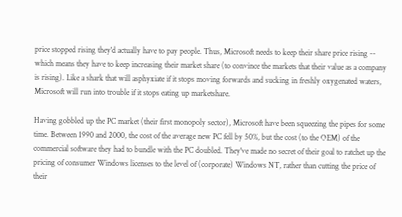price stopped rising they'd actually have to pay people. Thus, Microsoft needs to keep their share price rising -- which means they have to keep increasing their market share (to convince the markets that their value as a company is rising). Like a shark that will asphyxiate if it stops moving forwards and sucking in freshly oxygenated waters, Microsoft will run into trouble if it stops eating up marketshare.

Having gobbled up the PC market (their first monopoly sector), Microsoft have been squeezing the pipes for some time. Between 1990 and 2000, the cost of the average new PC fell by 50%, but the cost (to the OEM) of the commercial software they had to bundle with the PC doubled. They've made no secret of their goal to ratchet up the pricing of consumer Windows licenses to the level of (corporate) Windows NT, rather than cutting the price of their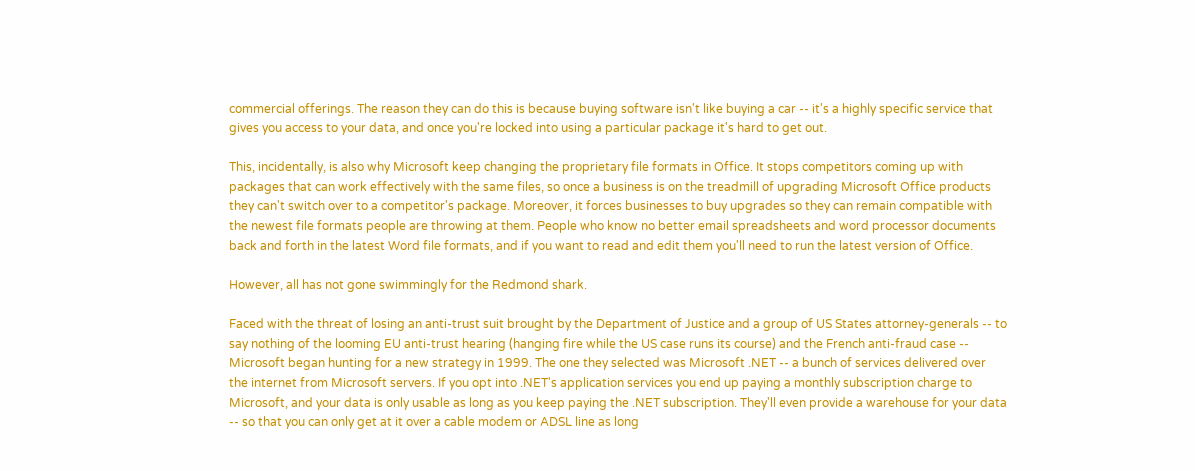commercial offerings. The reason they can do this is because buying software isn't like buying a car -- it's a highly specific service that gives you access to your data, and once you're locked into using a particular package it's hard to get out.

This, incidentally, is also why Microsoft keep changing the proprietary file formats in Office. It stops competitors coming up with packages that can work effectively with the same files, so once a business is on the treadmill of upgrading Microsoft Office products they can't switch over to a competitor's package. Moreover, it forces businesses to buy upgrades so they can remain compatible with the newest file formats people are throwing at them. People who know no better email spreadsheets and word processor documents back and forth in the latest Word file formats, and if you want to read and edit them you'll need to run the latest version of Office.

However, all has not gone swimmingly for the Redmond shark.

Faced with the threat of losing an anti-trust suit brought by the Department of Justice and a group of US States attorney-generals -- to say nothing of the looming EU anti-trust hearing (hanging fire while the US case runs its course) and the French anti-fraud case -- Microsoft began hunting for a new strategy in 1999. The one they selected was Microsoft .NET -- a bunch of services delivered over the internet from Microsoft servers. If you opt into .NET's application services you end up paying a monthly subscription charge to Microsoft, and your data is only usable as long as you keep paying the .NET subscription. They'll even provide a warehouse for your data -- so that you can only get at it over a cable modem or ADSL line as long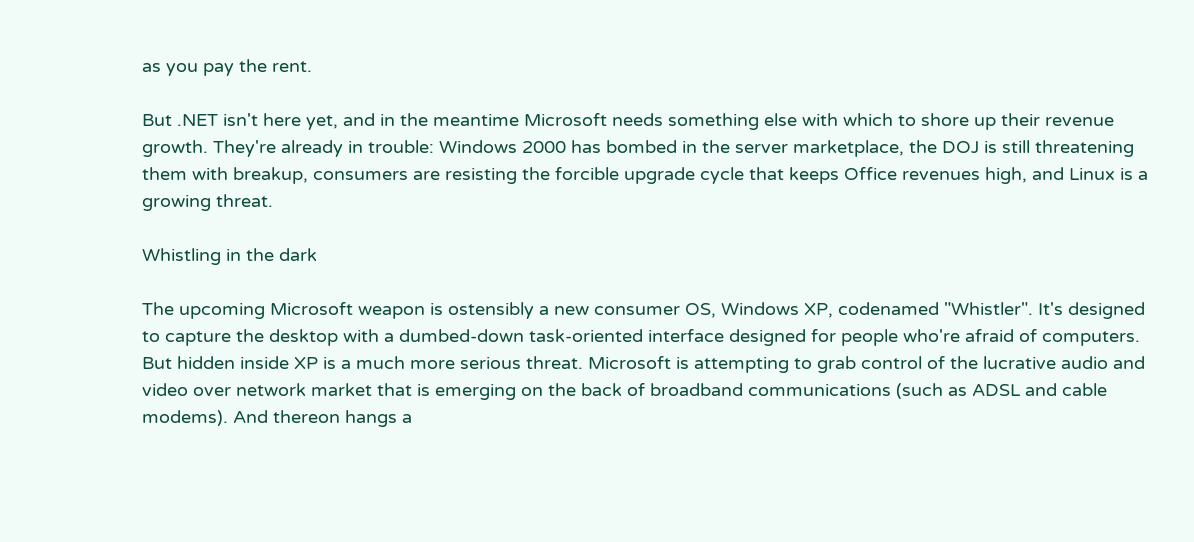as you pay the rent.

But .NET isn't here yet, and in the meantime Microsoft needs something else with which to shore up their revenue growth. They're already in trouble: Windows 2000 has bombed in the server marketplace, the DOJ is still threatening them with breakup, consumers are resisting the forcible upgrade cycle that keeps Office revenues high, and Linux is a growing threat.

Whistling in the dark

The upcoming Microsoft weapon is ostensibly a new consumer OS, Windows XP, codenamed "Whistler". It's designed to capture the desktop with a dumbed-down task-oriented interface designed for people who're afraid of computers. But hidden inside XP is a much more serious threat. Microsoft is attempting to grab control of the lucrative audio and video over network market that is emerging on the back of broadband communications (such as ADSL and cable modems). And thereon hangs a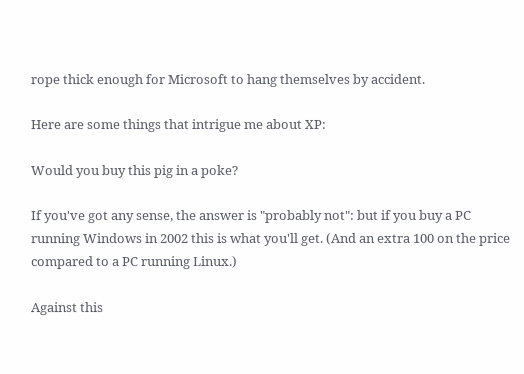rope thick enough for Microsoft to hang themselves by accident.

Here are some things that intrigue me about XP:

Would you buy this pig in a poke?

If you've got any sense, the answer is "probably not": but if you buy a PC running Windows in 2002 this is what you'll get. (And an extra 100 on the price compared to a PC running Linux.)

Against this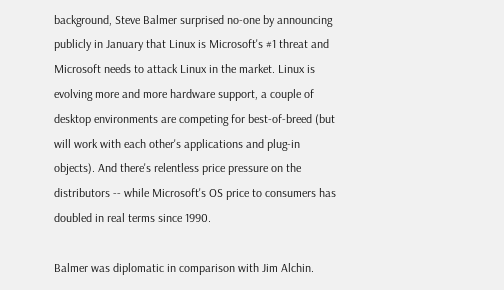background, Steve Balmer surprised no-one by announcing publicly in January that Linux is Microsoft's #1 threat and Microsoft needs to attack Linux in the market. Linux is evolving more and more hardware support, a couple of desktop environments are competing for best-of-breed (but will work with each other's applications and plug-in objects). And there's relentless price pressure on the distributors -- while Microsoft's OS price to consumers has doubled in real terms since 1990.

Balmer was diplomatic in comparison with Jim Alchin.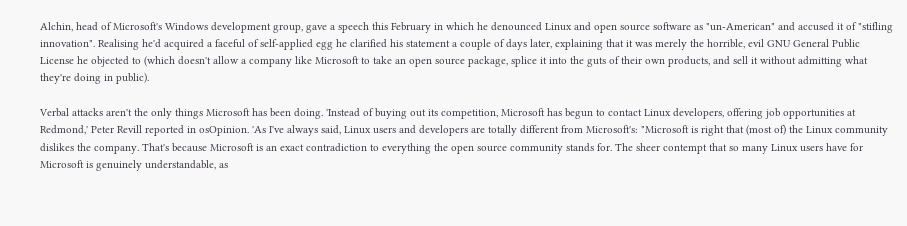Alchin, head of Microsoft's Windows development group, gave a speech this February in which he denounced Linux and open source software as "un-American" and accused it of "stifling innovation". Realising he'd acquired a faceful of self-applied egg he clarified his statement a couple of days later, explaining that it was merely the horrible, evil GNU General Public License he objected to (which doesn't allow a company like Microsoft to take an open source package, splice it into the guts of their own products, and sell it without admitting what they're doing in public).

Verbal attacks aren't the only things Microsoft has been doing. 'Instead of buying out its competition, Microsoft has begun to contact Linux developers, offering job opportunities at Redmond,' Peter Revill reported in osOpinion. 'As I've always said, Linux users and developers are totally different from Microsoft's: "Microsoft is right that (most of) the Linux community dislikes the company. That's because Microsoft is an exact contradiction to everything the open source community stands for. The sheer contempt that so many Linux users have for Microsoft is genuinely understandable, as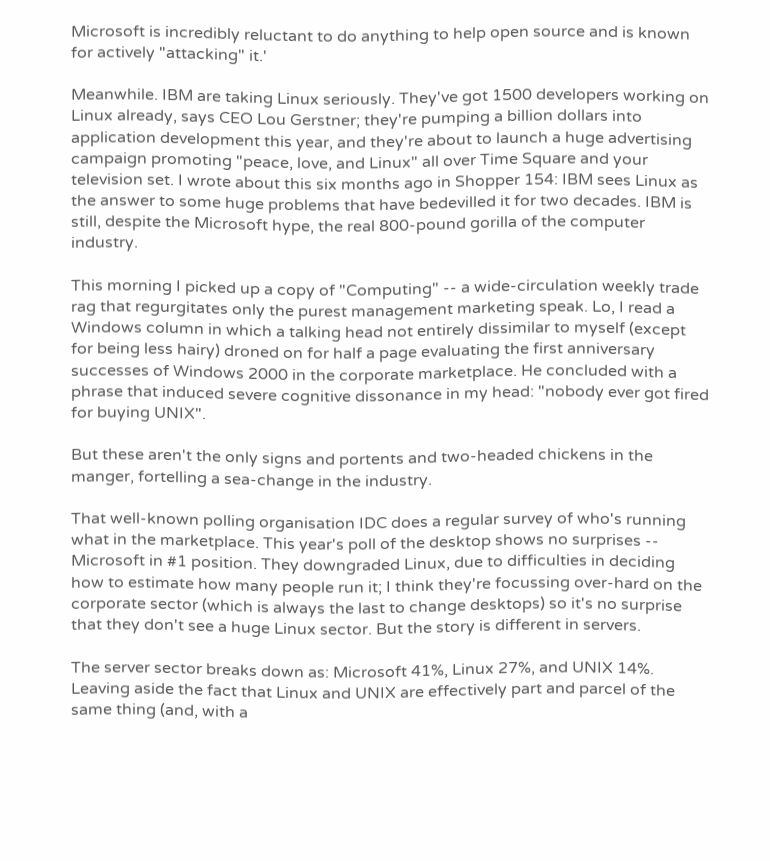Microsoft is incredibly reluctant to do anything to help open source and is known for actively "attacking" it.'

Meanwhile. IBM are taking Linux seriously. They've got 1500 developers working on Linux already, says CEO Lou Gerstner; they're pumping a billion dollars into application development this year, and they're about to launch a huge advertising campaign promoting "peace, love, and Linux" all over Time Square and your television set. I wrote about this six months ago in Shopper 154: IBM sees Linux as the answer to some huge problems that have bedevilled it for two decades. IBM is still, despite the Microsoft hype, the real 800-pound gorilla of the computer industry.

This morning I picked up a copy of "Computing" -- a wide-circulation weekly trade rag that regurgitates only the purest management marketing speak. Lo, I read a Windows column in which a talking head not entirely dissimilar to myself (except for being less hairy) droned on for half a page evaluating the first anniversary successes of Windows 2000 in the corporate marketplace. He concluded with a phrase that induced severe cognitive dissonance in my head: "nobody ever got fired for buying UNIX".

But these aren't the only signs and portents and two-headed chickens in the manger, fortelling a sea-change in the industry.

That well-known polling organisation IDC does a regular survey of who's running what in the marketplace. This year's poll of the desktop shows no surprises -- Microsoft in #1 position. They downgraded Linux, due to difficulties in deciding how to estimate how many people run it; I think they're focussing over-hard on the corporate sector (which is always the last to change desktops) so it's no surprise that they don't see a huge Linux sector. But the story is different in servers.

The server sector breaks down as: Microsoft 41%, Linux 27%, and UNIX 14%. Leaving aside the fact that Linux and UNIX are effectively part and parcel of the same thing (and, with a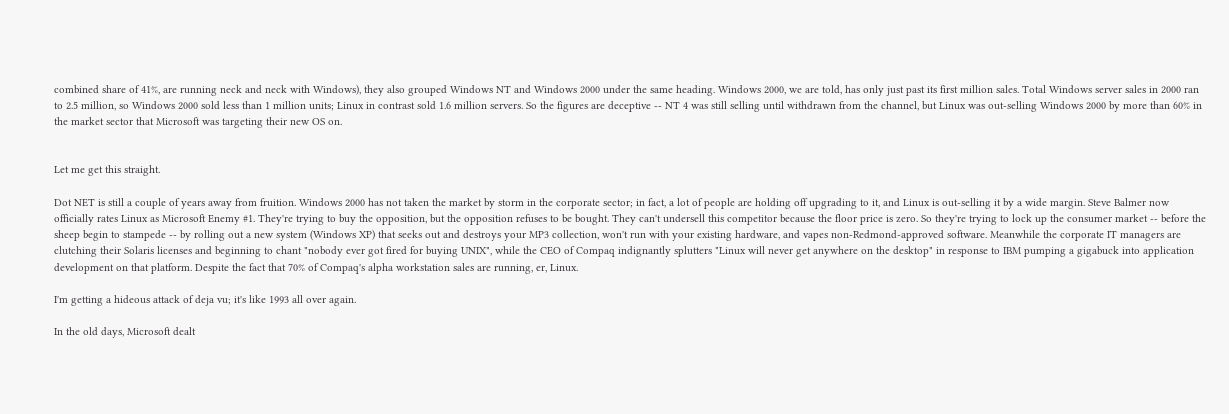combined share of 41%, are running neck and neck with Windows), they also grouped Windows NT and Windows 2000 under the same heading. Windows 2000, we are told, has only just past its first million sales. Total Windows server sales in 2000 ran to 2.5 million, so Windows 2000 sold less than 1 million units; Linux in contrast sold 1.6 million servers. So the figures are deceptive -- NT 4 was still selling until withdrawn from the channel, but Linux was out-selling Windows 2000 by more than 60% in the market sector that Microsoft was targeting their new OS on.


Let me get this straight.

Dot NET is still a couple of years away from fruition. Windows 2000 has not taken the market by storm in the corporate sector; in fact, a lot of people are holding off upgrading to it, and Linux is out-selling it by a wide margin. Steve Balmer now officially rates Linux as Microsoft Enemy #1. They're trying to buy the opposition, but the opposition refuses to be bought. They can't undersell this competitor because the floor price is zero. So they're trying to lock up the consumer market -- before the sheep begin to stampede -- by rolling out a new system (Windows XP) that seeks out and destroys your MP3 collection, won't run with your existing hardware, and vapes non-Redmond-approved software. Meanwhile the corporate IT managers are clutching their Solaris licenses and beginning to chant "nobody ever got fired for buying UNIX", while the CEO of Compaq indignantly splutters "Linux will never get anywhere on the desktop" in response to IBM pumping a gigabuck into application development on that platform. Despite the fact that 70% of Compaq's alpha workstation sales are running, er, Linux.

I'm getting a hideous attack of deja vu; it's like 1993 all over again.

In the old days, Microsoft dealt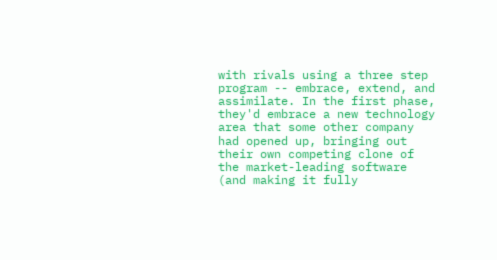with rivals using a three step program -- embrace, extend, and assimilate. In the first phase, they'd embrace a new technology area that some other company had opened up, bringing out their own competing clone of the market-leading software (and making it fully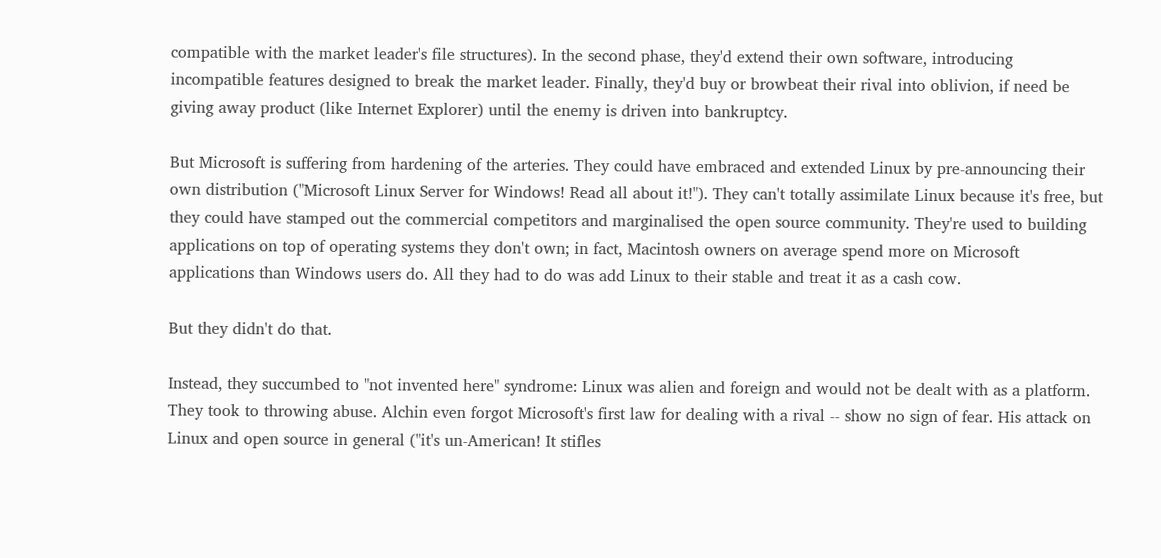compatible with the market leader's file structures). In the second phase, they'd extend their own software, introducing incompatible features designed to break the market leader. Finally, they'd buy or browbeat their rival into oblivion, if need be giving away product (like Internet Explorer) until the enemy is driven into bankruptcy.

But Microsoft is suffering from hardening of the arteries. They could have embraced and extended Linux by pre-announcing their own distribution ("Microsoft Linux Server for Windows! Read all about it!"). They can't totally assimilate Linux because it's free, but they could have stamped out the commercial competitors and marginalised the open source community. They're used to building applications on top of operating systems they don't own; in fact, Macintosh owners on average spend more on Microsoft applications than Windows users do. All they had to do was add Linux to their stable and treat it as a cash cow.

But they didn't do that.

Instead, they succumbed to "not invented here" syndrome: Linux was alien and foreign and would not be dealt with as a platform. They took to throwing abuse. Alchin even forgot Microsoft's first law for dealing with a rival -- show no sign of fear. His attack on Linux and open source in general ("it's un-American! It stifles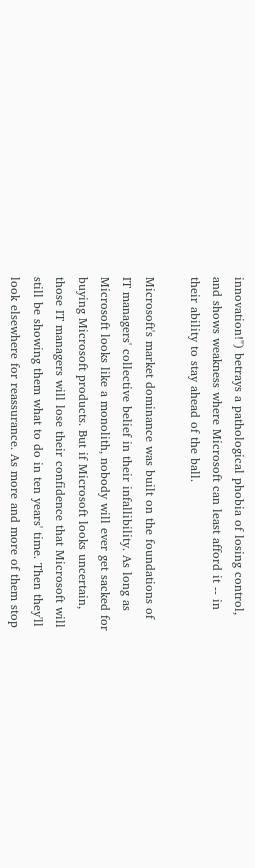innovation!") betrays a pathological phobia of losing control, and shows weakness where Microsoft can least afford it -- in their ability to stay ahead of the ball.

Microsoft's market dominance was built on the foundations of IT managers' collective belief in their infallibility. As long as Microsoft looks like a monolith, nobody will ever get sacked for buying Microsoft products. But if Microsoft looks uncertain, those IT managers will lose their confidence that Microsoft will still be showing them what to do in ten years' time. Then they'll look elsewhere for reassurance. As more and more of them stop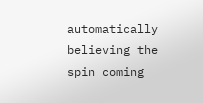automatically believing the spin coming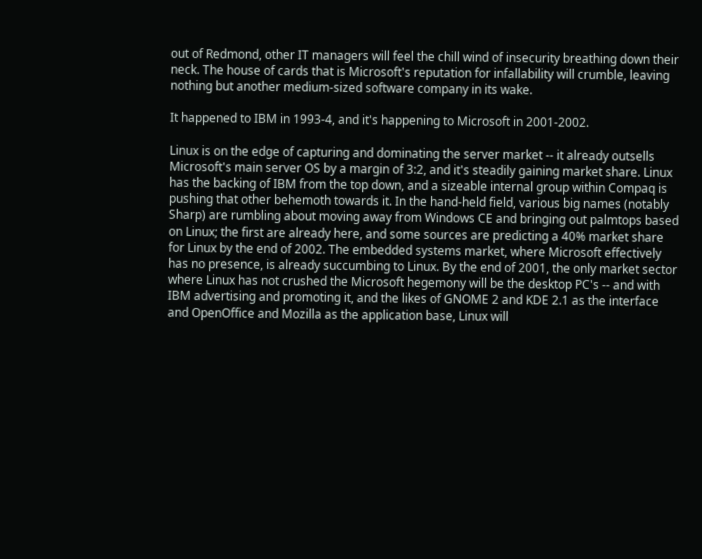out of Redmond, other IT managers will feel the chill wind of insecurity breathing down their neck. The house of cards that is Microsoft's reputation for infallability will crumble, leaving nothing but another medium-sized software company in its wake.

It happened to IBM in 1993-4, and it's happening to Microsoft in 2001-2002.

Linux is on the edge of capturing and dominating the server market -- it already outsells Microsoft's main server OS by a margin of 3:2, and it's steadily gaining market share. Linux has the backing of IBM from the top down, and a sizeable internal group within Compaq is pushing that other behemoth towards it. In the hand-held field, various big names (notably Sharp) are rumbling about moving away from Windows CE and bringing out palmtops based on Linux; the first are already here, and some sources are predicting a 40% market share for Linux by the end of 2002. The embedded systems market, where Microsoft effectively has no presence, is already succumbing to Linux. By the end of 2001, the only market sector where Linux has not crushed the Microsoft hegemony will be the desktop PC's -- and with IBM advertising and promoting it, and the likes of GNOME 2 and KDE 2.1 as the interface and OpenOffice and Mozilla as the application base, Linux will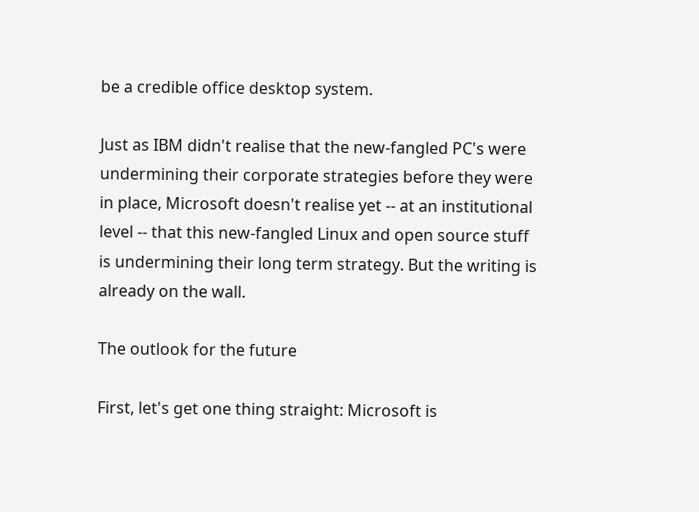be a credible office desktop system.

Just as IBM didn't realise that the new-fangled PC's were undermining their corporate strategies before they were in place, Microsoft doesn't realise yet -- at an institutional level -- that this new-fangled Linux and open source stuff is undermining their long term strategy. But the writing is already on the wall.

The outlook for the future

First, let's get one thing straight: Microsoft is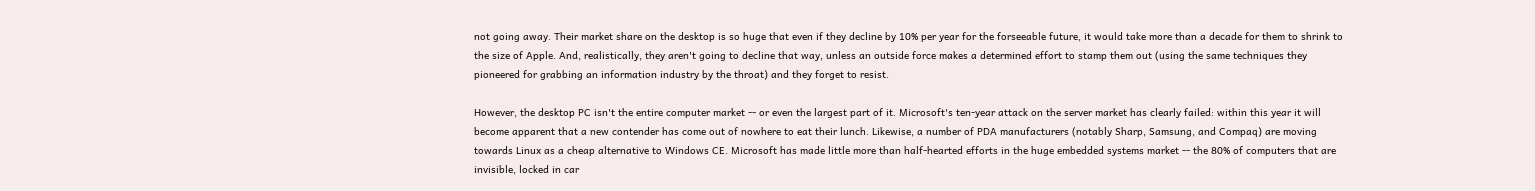not going away. Their market share on the desktop is so huge that even if they decline by 10% per year for the forseeable future, it would take more than a decade for them to shrink to the size of Apple. And, realistically, they aren't going to decline that way, unless an outside force makes a determined effort to stamp them out (using the same techniques they pioneered for grabbing an information industry by the throat) and they forget to resist.

However, the desktop PC isn't the entire computer market -- or even the largest part of it. Microsoft's ten-year attack on the server market has clearly failed: within this year it will become apparent that a new contender has come out of nowhere to eat their lunch. Likewise, a number of PDA manufacturers (notably Sharp, Samsung, and Compaq) are moving towards Linux as a cheap alternative to Windows CE. Microsoft has made little more than half-hearted efforts in the huge embedded systems market -- the 80% of computers that are invisible, locked in car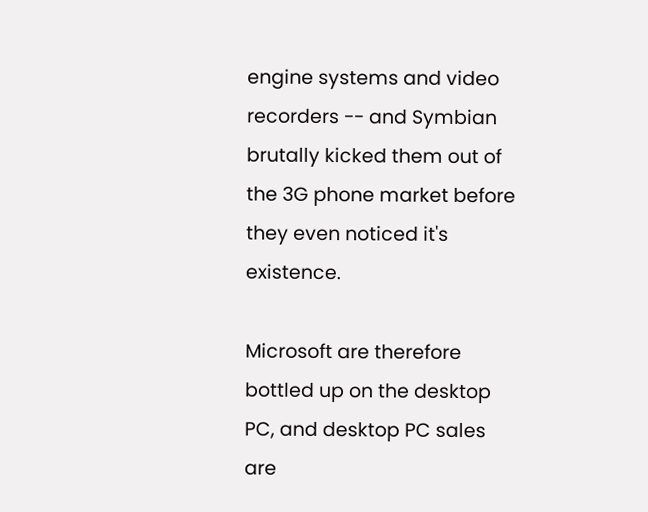engine systems and video recorders -- and Symbian brutally kicked them out of the 3G phone market before they even noticed it's existence.

Microsoft are therefore bottled up on the desktop PC, and desktop PC sales are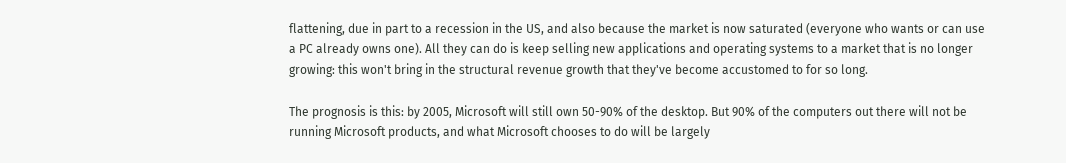flattening, due in part to a recession in the US, and also because the market is now saturated (everyone who wants or can use a PC already owns one). All they can do is keep selling new applications and operating systems to a market that is no longer growing: this won't bring in the structural revenue growth that they've become accustomed to for so long.

The prognosis is this: by 2005, Microsoft will still own 50-90% of the desktop. But 90% of the computers out there will not be running Microsoft products, and what Microsoft chooses to do will be largely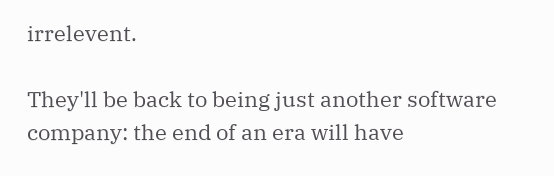irrelevent.

They'll be back to being just another software company: the end of an era will have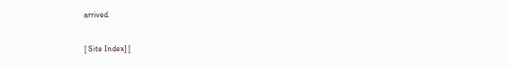arrived.

[ Site Index] [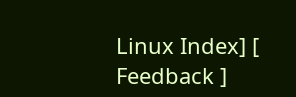Linux Index] [ Feedback ]